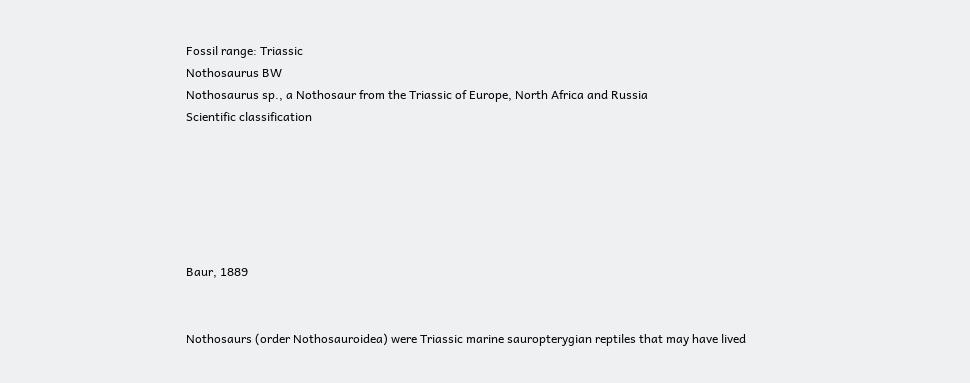Fossil range: Triassic
Nothosaurus BW
Nothosaurus sp., a Nothosaur from the Triassic of Europe, North Africa and Russia
Scientific classification






Baur, 1889


Nothosaurs (order Nothosauroidea) were Triassic marine sauropterygian reptiles that may have lived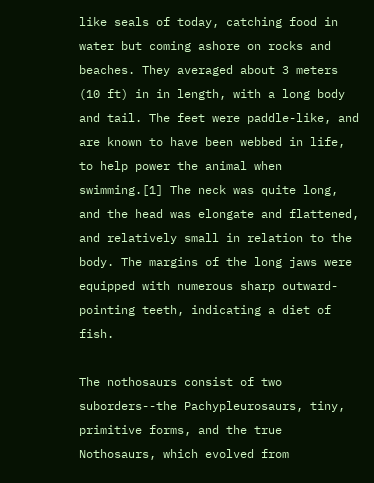like seals of today, catching food in water but coming ashore on rocks and beaches. They averaged about 3 meters (10 ft) in in length, with a long body and tail. The feet were paddle-like, and are known to have been webbed in life, to help power the animal when swimming.[1] The neck was quite long, and the head was elongate and flattened, and relatively small in relation to the body. The margins of the long jaws were equipped with numerous sharp outward-pointing teeth, indicating a diet of fish.

The nothosaurs consist of two suborders--the Pachypleurosaurs, tiny, primitive forms, and the true Nothosaurs, which evolved from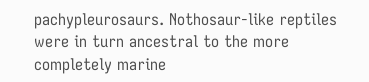pachypleurosaurs. Nothosaur-like reptiles were in turn ancestral to the more completely marine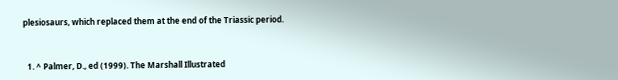plesiosaurs, which replaced them at the end of the Triassic period.



  1. ^ Palmer, D., ed (1999). The Marshall Illustrated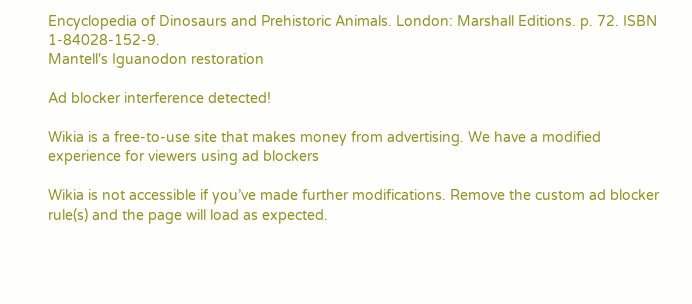Encyclopedia of Dinosaurs and Prehistoric Animals. London: Marshall Editions. p. 72. ISBN 1-84028-152-9.
Mantell's Iguanodon restoration

Ad blocker interference detected!

Wikia is a free-to-use site that makes money from advertising. We have a modified experience for viewers using ad blockers

Wikia is not accessible if you’ve made further modifications. Remove the custom ad blocker rule(s) and the page will load as expected.